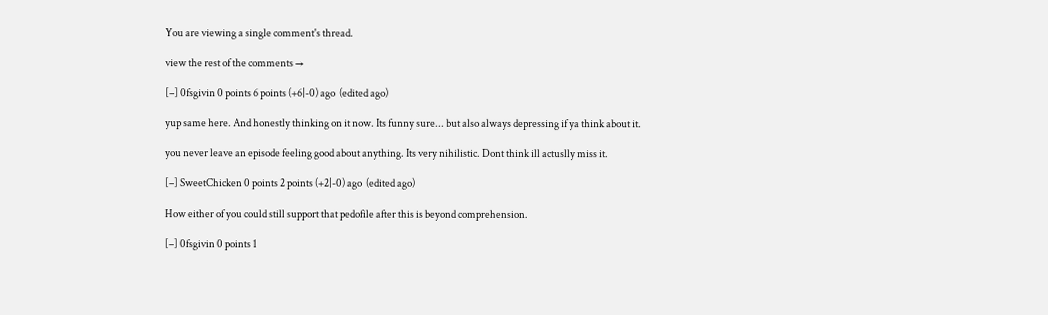You are viewing a single comment's thread.

view the rest of the comments →

[–] 0fsgivin 0 points 6 points (+6|-0) ago  (edited ago)

yup same here. And honestly thinking on it now. Its funny sure... but also always depressing if ya think about it.

you never leave an episode feeling good about anything. Its very nihilistic. Dont think ill actuslly miss it.

[–] SweetChicken 0 points 2 points (+2|-0) ago  (edited ago)

How either of you could still support that pedofile after this is beyond comprehension.

[–] 0fsgivin 0 points 1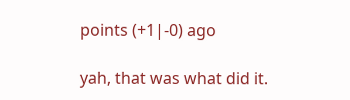points (+1|-0) ago

yah, that was what did it.